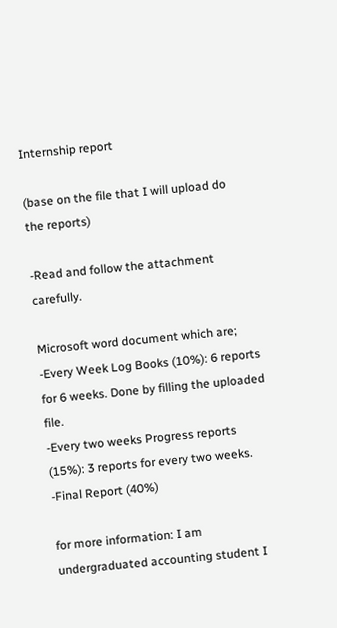Internship report

(base on the file that I will upload do the reports)

-Read and follow the attachment carefully.

Microsoft word document which are;
-Every Week Log Books (10%): 6 reports for 6 weeks. Done by filling the uploaded file.
-Every two weeks Progress reports (15%): 3 reports for every two weeks.
-Final Report (40%)

for more information: I am undergraduated accounting student I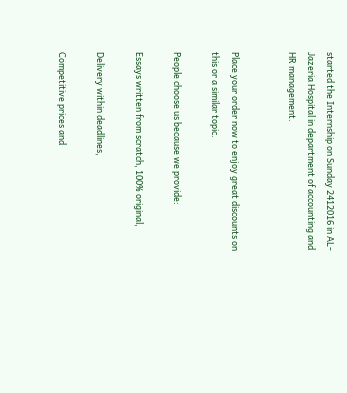started the Internship on Sunday 2412016 in AL-Jazeria Hospital in department of accounting and HR management.


Place your order now to enjoy great discounts on this or a similar topic.

People choose us because we provide:

Essays written from scratch, 100% original,

Delivery within deadlines,

Competitive prices and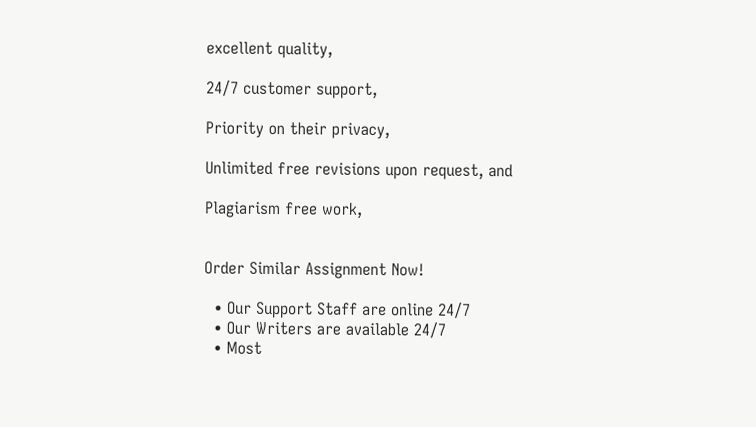excellent quality,

24/7 customer support,

Priority on their privacy,

Unlimited free revisions upon request, and

Plagiarism free work,


Order Similar Assignment Now!

  • Our Support Staff are online 24/7
  • Our Writers are available 24/7
  • Most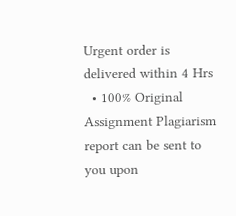Urgent order is delivered within 4 Hrs
  • 100% Original Assignment Plagiarism report can be sent to you upon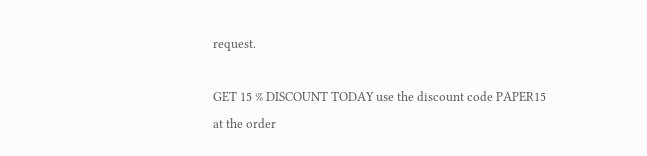request.

GET 15 % DISCOUNT TODAY use the discount code PAPER15 at the order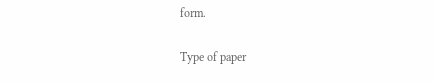form.

Type of paper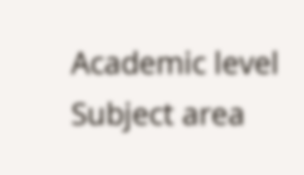Academic level Subject area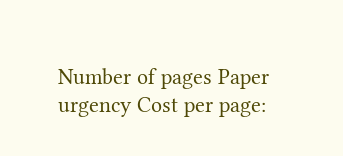Number of pages Paper urgency Cost per page: